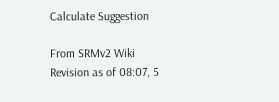Calculate Suggestion

From SRMv2 Wiki
Revision as of 08:07, 5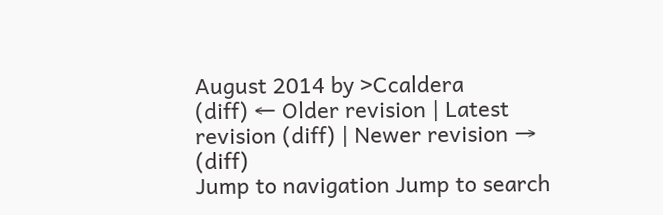August 2014 by >Ccaldera
(diff) ← Older revision | Latest revision (diff) | Newer revision → (diff)
Jump to navigation Jump to search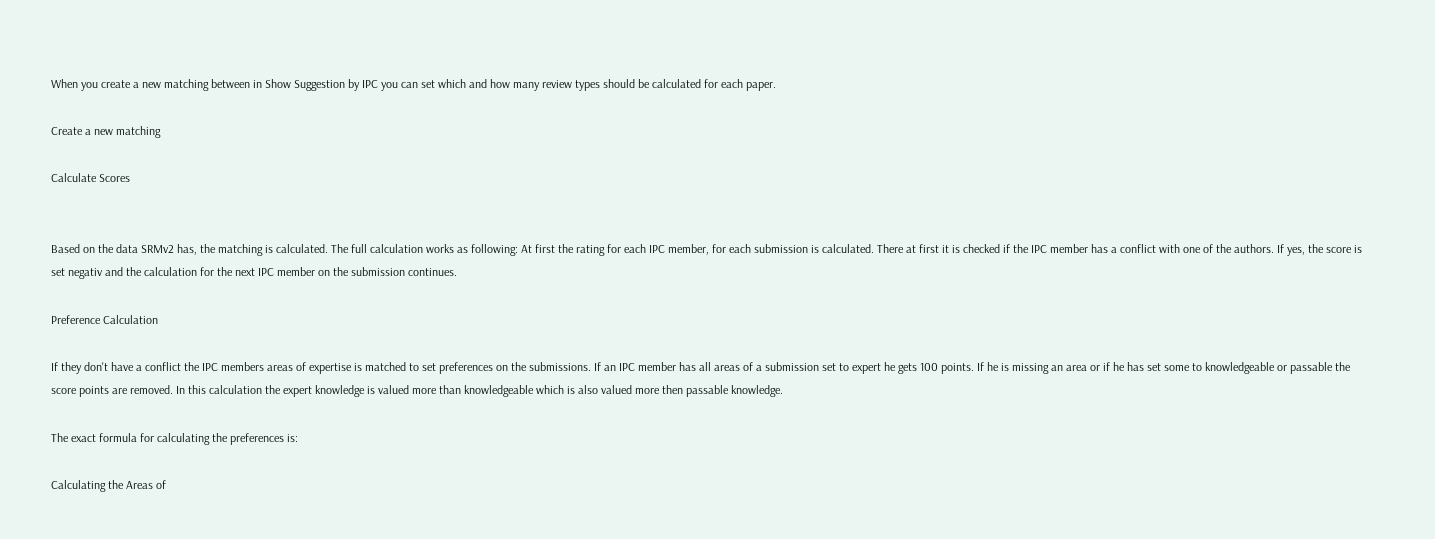When you create a new matching between in Show Suggestion by IPC you can set which and how many review types should be calculated for each paper.

Create a new matching

Calculate Scores


Based on the data SRMv2 has, the matching is calculated. The full calculation works as following: At first the rating for each IPC member, for each submission is calculated. There at first it is checked if the IPC member has a conflict with one of the authors. If yes, the score is set negativ and the calculation for the next IPC member on the submission continues.

Preference Calculation

If they don't have a conflict the IPC members areas of expertise is matched to set preferences on the submissions. If an IPC member has all areas of a submission set to expert he gets 100 points. If he is missing an area or if he has set some to knowledgeable or passable the score points are removed. In this calculation the expert knowledge is valued more than knowledgeable which is also valued more then passable knowledge.

The exact formula for calculating the preferences is:

Calculating the Areas of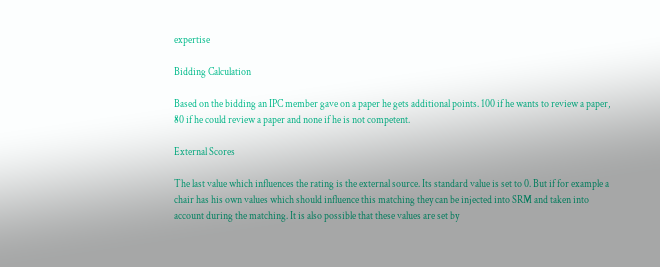expertise

Bidding Calculation

Based on the bidding an IPC member gave on a paper he gets additional points. 100 if he wants to review a paper, 80 if he could review a paper and none if he is not competent.

External Scores

The last value which influences the rating is the external source. Its standard value is set to 0. But if for example a chair has his own values which should influence this matching they can be injected into SRM and taken into account during the matching. It is also possible that these values are set by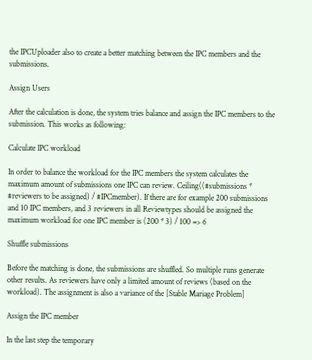the IPCUploader also to create a better matching between the IPC members and the submissions.

Assign Users

After the calculation is done, the system tries balance and assign the IPC members to the submission. This works as following:

Calculate IPC workload

In order to balance the workload for the IPC members the system calculates the maximum amount of submissions one IPC can review. Ceiling((#submissions * #reviewers to be assigned) / #IPCmember). If there are for example 200 submissions and 10 IPC members, and 3 reviewers in all Reviewtypes should be assigned the maximum workload for one IPC member is (200 * 3) / 100 => 6

Shuffle submissions

Before the matching is done, the submissions are shuffled. So multiple runs generate other results. As reviewers have only a limited amount of reviews (based on the workload). The assignment is also a variance of the [Stable Mariage Problem]

Assign the IPC member

In the last step the temporary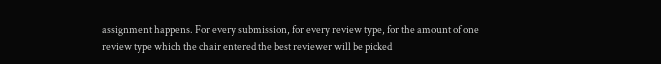assignment happens. For every submission, for every review type, for the amount of one review type which the chair entered the best reviewer will be picked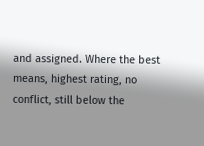and assigned. Where the best means, highest rating, no conflict, still below the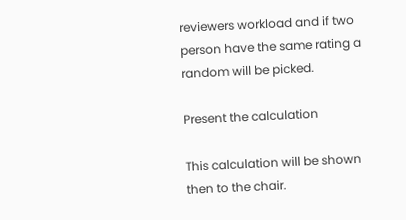reviewers workload and if two person have the same rating a random will be picked.

Present the calculation

This calculation will be shown then to the chair.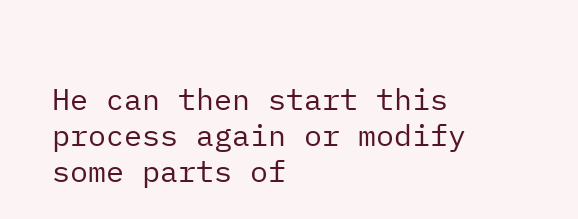He can then start this process again or modify some parts of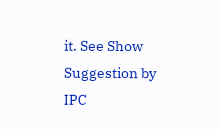it. See Show Suggestion by IPC